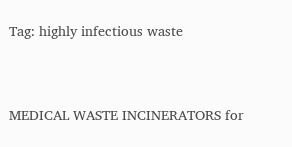Tag: highly infectious waste


MEDICAL WASTE INCINERATORS for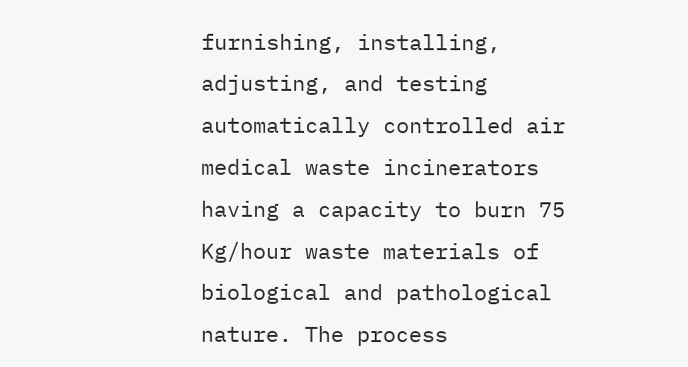furnishing, installing, adjusting, and testing automatically controlled air medical waste incinerators having a capacity to burn 75 Kg/hour waste materials of biological and pathological nature. The process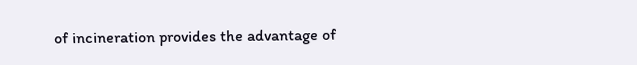of incineration provides the advantage of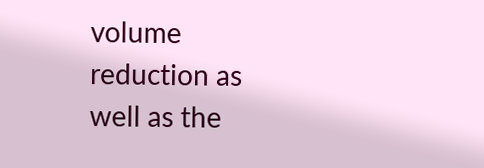volume reduction as well as the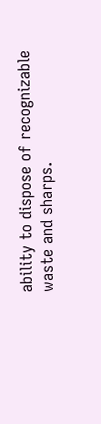ability to dispose of recognizable waste and sharps.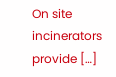On site incinerators provide […]